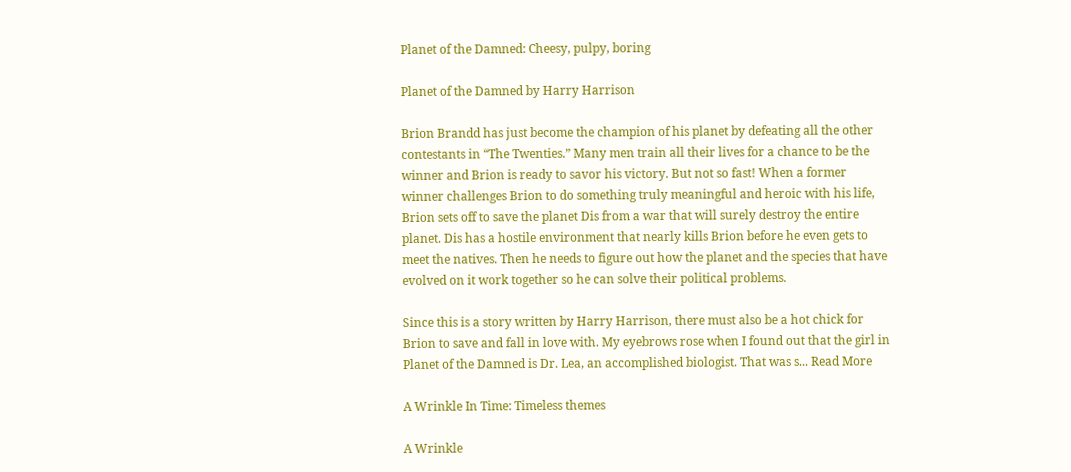Planet of the Damned: Cheesy, pulpy, boring

Planet of the Damned by Harry Harrison

Brion Brandd has just become the champion of his planet by defeating all the other contestants in “The Twenties.” Many men train all their lives for a chance to be the winner and Brion is ready to savor his victory. But not so fast! When a former winner challenges Brion to do something truly meaningful and heroic with his life, Brion sets off to save the planet Dis from a war that will surely destroy the entire planet. Dis has a hostile environment that nearly kills Brion before he even gets to meet the natives. Then he needs to figure out how the planet and the species that have evolved on it work together so he can solve their political problems.

Since this is a story written by Harry Harrison, there must also be a hot chick for Brion to save and fall in love with. My eyebrows rose when I found out that the girl in Planet of the Damned is Dr. Lea, an accomplished biologist. That was s... Read More

A Wrinkle In Time: Timeless themes

A Wrinkle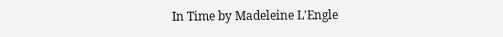In Time by Madeleine L'Engle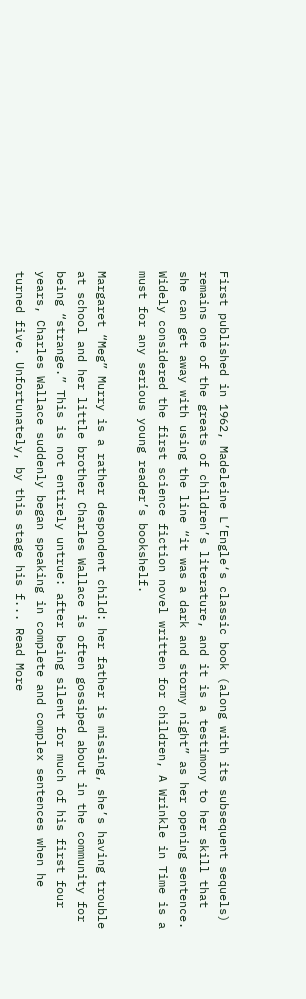First published in 1962, Madeleine L’Engle‘s classic book (along with its subsequent sequels) remains one of the greats of children’s literature, and it is a testimony to her skill that she can get away with using the line “it was a dark and stormy night” as her opening sentence. Widely considered the first science fiction novel written for children, A Wrinkle in Time is a must for any serious young reader’s bookshelf.

Margaret “Meg” Murry is a rather despondent child: her father is missing, she’s having trouble at school and her little brother Charles Wallace is often gossiped about in the community for being “strange.” This is not entirely untrue: after being silent for much of his first four years, Charles Wallace suddenly began speaking in complete and complex sentences when he turned five. Unfortunately, by this stage his f... Read More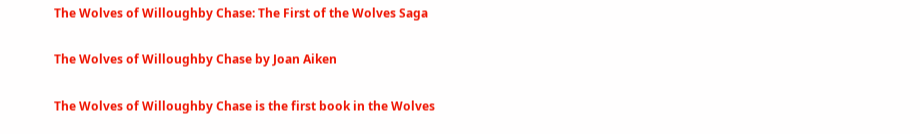The Wolves of Willoughby Chase: The First of the Wolves Saga

The Wolves of Willoughby Chase by Joan Aiken

The Wolves of Willoughby Chase is the first book in the Wolves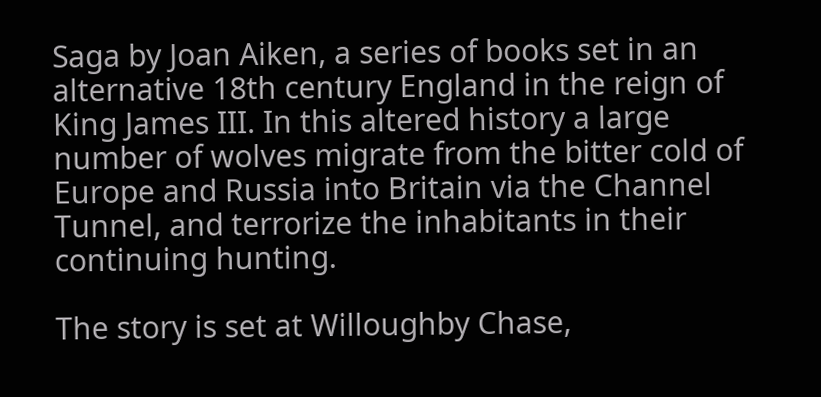Saga by Joan Aiken, a series of books set in an alternative 18th century England in the reign of King James III. In this altered history a large number of wolves migrate from the bitter cold of Europe and Russia into Britain via the Channel Tunnel, and terrorize the inhabitants in their continuing hunting.

The story is set at Willoughby Chase,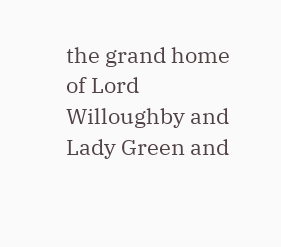the grand home of Lord Willoughby and Lady Green and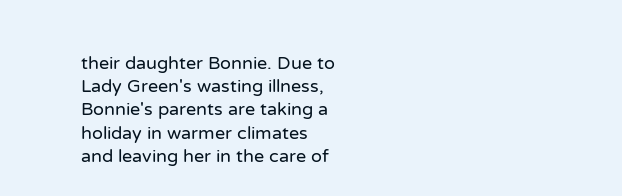their daughter Bonnie. Due to Lady Green's wasting illness, Bonnie's parents are taking a holiday in warmer climates and leaving her in the care of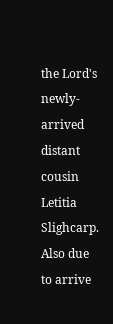the Lord's newly-arrived distant cousin Letitia Slighcarp. Also due to arrive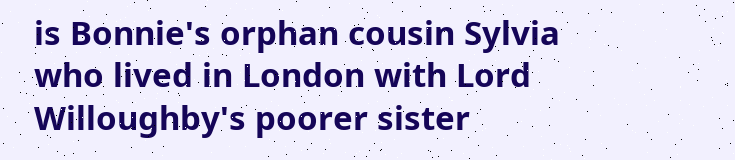is Bonnie's orphan cousin Sylvia who lived in London with Lord Willoughby's poorer sister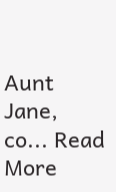Aunt Jane, co... Read More